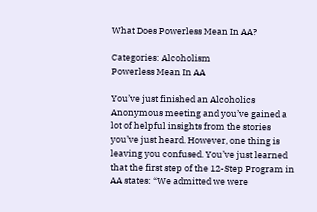What Does Powerless Mean In AA?

Categories: Alcoholism
Powerless Mean In AA

You’ve just finished an Alcoholics Anonymous meeting and you’ve gained a lot of helpful insights from the stories you’ve just heard. However, one thing is leaving you confused. You’ve just learned that the first step of the 12-Step Program in AA states: “We admitted we were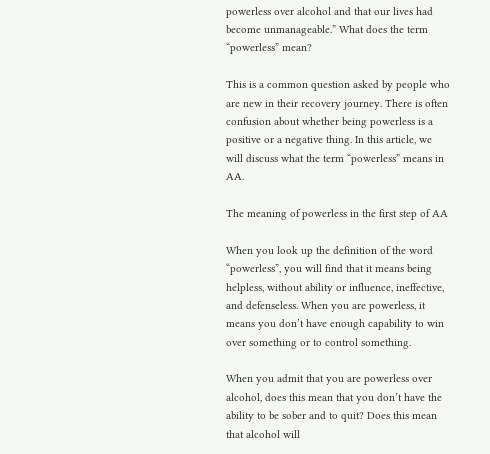powerless over alcohol and that our lives had become unmanageable.” What does the term “powerless” mean?

This is a common question asked by people who are new in their recovery journey. There is often confusion about whether being powerless is a positive or a negative thing. In this article, we will discuss what the term “powerless” means in AA.

The meaning of powerless in the first step of AA

When you look up the definition of the word “powerless”, you will find that it means being helpless, without ability or influence, ineffective, and defenseless. When you are powerless, it means you don’t have enough capability to win over something or to control something.

When you admit that you are powerless over alcohol, does this mean that you don’t have the ability to be sober and to quit? Does this mean that alcohol will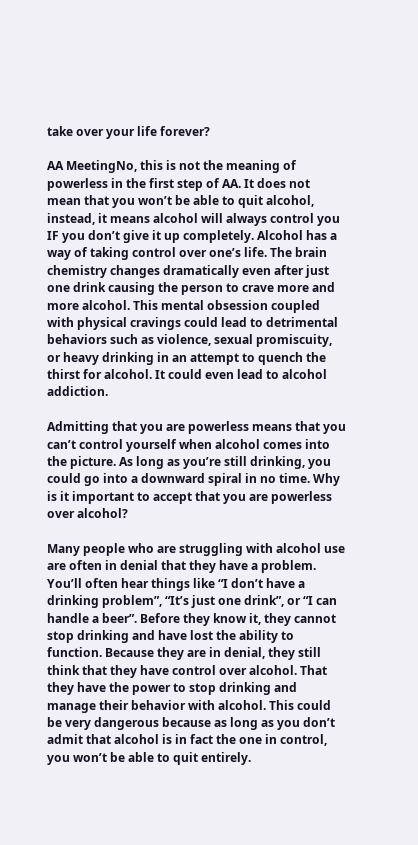take over your life forever?

AA MeetingNo, this is not the meaning of powerless in the first step of AA. It does not mean that you won’t be able to quit alcohol, instead, it means alcohol will always control you IF you don’t give it up completely. Alcohol has a way of taking control over one’s life. The brain chemistry changes dramatically even after just one drink causing the person to crave more and more alcohol. This mental obsession coupled with physical cravings could lead to detrimental behaviors such as violence, sexual promiscuity, or heavy drinking in an attempt to quench the thirst for alcohol. It could even lead to alcohol addiction.

Admitting that you are powerless means that you can’t control yourself when alcohol comes into the picture. As long as you’re still drinking, you could go into a downward spiral in no time. Why is it important to accept that you are powerless over alcohol?

Many people who are struggling with alcohol use are often in denial that they have a problem. You’ll often hear things like “I don’t have a drinking problem”, “It’s just one drink”, or “I can handle a beer”. Before they know it, they cannot stop drinking and have lost the ability to function. Because they are in denial, they still think that they have control over alcohol. That they have the power to stop drinking and manage their behavior with alcohol. This could be very dangerous because as long as you don’t admit that alcohol is in fact the one in control, you won’t be able to quit entirely.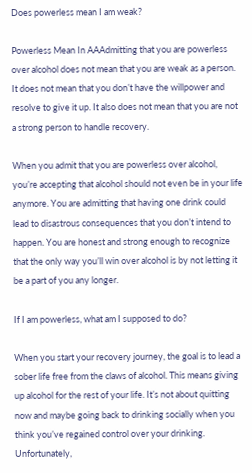Does powerless mean I am weak?

Powerless Mean In AAAdmitting that you are powerless over alcohol does not mean that you are weak as a person. It does not mean that you don’t have the willpower and resolve to give it up. It also does not mean that you are not a strong person to handle recovery.

When you admit that you are powerless over alcohol, you’re accepting that alcohol should not even be in your life anymore. You are admitting that having one drink could lead to disastrous consequences that you don’t intend to happen. You are honest and strong enough to recognize that the only way you’ll win over alcohol is by not letting it be a part of you any longer.

If I am powerless, what am I supposed to do?

When you start your recovery journey, the goal is to lead a sober life free from the claws of alcohol. This means giving up alcohol for the rest of your life. It’s not about quitting now and maybe going back to drinking socially when you think you’ve regained control over your drinking. Unfortunately,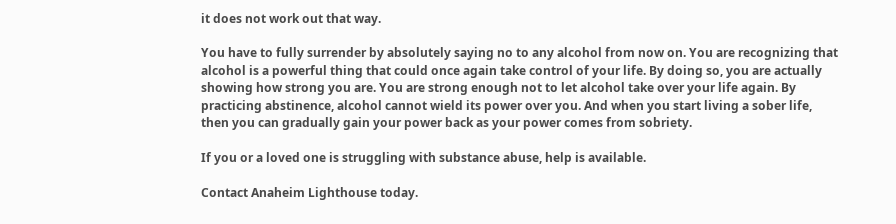it does not work out that way.

You have to fully surrender by absolutely saying no to any alcohol from now on. You are recognizing that alcohol is a powerful thing that could once again take control of your life. By doing so, you are actually showing how strong you are. You are strong enough not to let alcohol take over your life again. By practicing abstinence, alcohol cannot wield its power over you. And when you start living a sober life, then you can gradually gain your power back as your power comes from sobriety.

If you or a loved one is struggling with substance abuse, help is available.

Contact Anaheim Lighthouse today.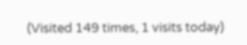(Visited 149 times, 1 visits today)